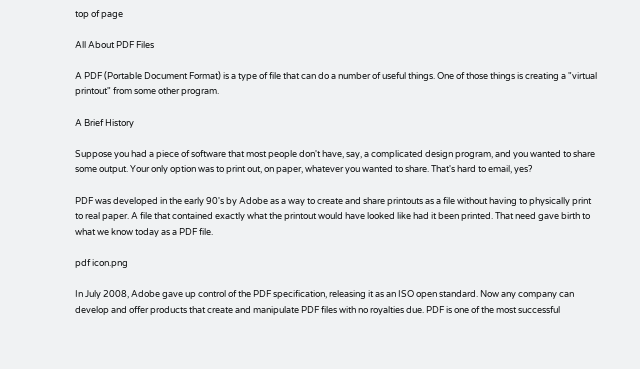top of page

All About PDF Files

A PDF (Portable Document Format) is a type of file that can do a number of useful things. One of those things is creating a "virtual printout" from some other program.

A Brief History

Suppose you had a piece of software that most people don't have, say, a complicated design program, and you wanted to share some output. Your only option was to print out, on paper, whatever you wanted to share. That's hard to email, yes?

PDF was developed in the early 90's by Adobe as a way to create and share printouts as a file without having to physically print to real paper. A file that contained exactly what the printout would have looked like had it been printed. That need gave birth to what we know today as a PDF file.

pdf icon.png

In July 2008, Adobe gave up control of the PDF specification, releasing it as an ISO open standard. Now any company can develop and offer products that create and manipulate PDF files with no royalties due. PDF is one of the most successful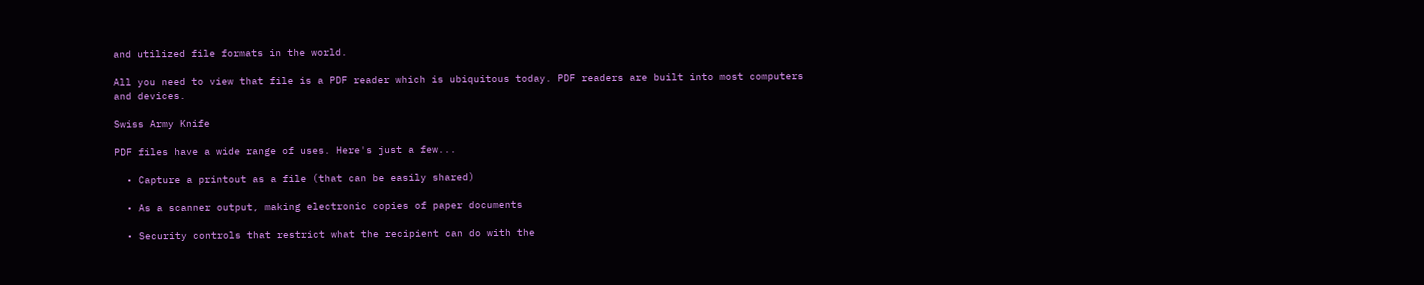and utilized file formats in the world.

All you need to view that file is a PDF reader which is ubiquitous today. PDF readers are built into most computers and devices.

Swiss Army Knife

PDF files have a wide range of uses. Here's just a few...

  • Capture a printout as a file (that can be easily shared)

  • As a scanner output, making electronic copies of paper documents

  • Security controls that restrict what the recipient can do with the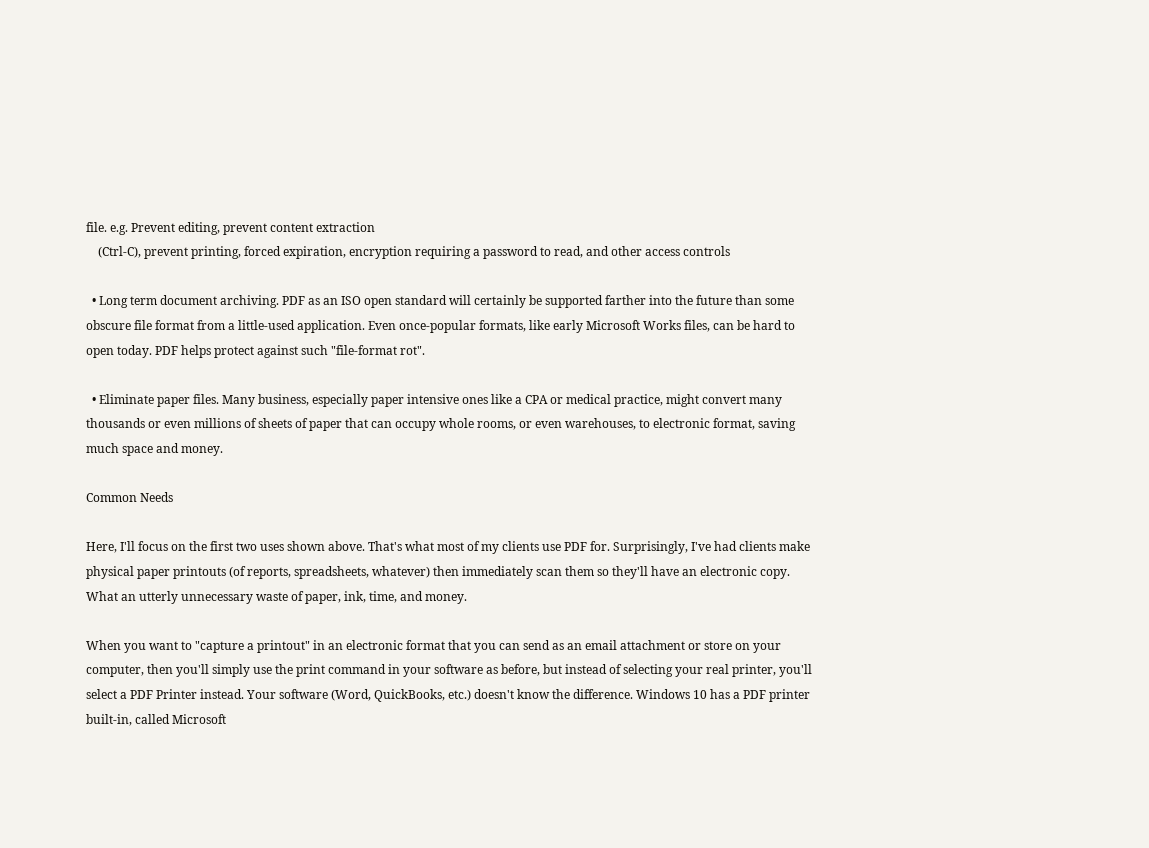file. e.g. Prevent editing, prevent content extraction
    (Ctrl-C), prevent printing, forced expiration, encryption requiring a password to read, and other access controls

  • Long term document archiving. PDF as an ISO open standard will certainly be supported farther into the future than some obscure file format from a little-used application. Even once-popular formats, like early Microsoft Works files, can be hard to open today. PDF helps protect against such "file-format rot".

  • Eliminate paper files. Many business, especially paper intensive ones like a CPA or medical practice, might convert many thousands or even millions of sheets of paper that can occupy whole rooms, or even warehouses, to electronic format, saving much space and money.

Common Needs

Here, I'll focus on the first two uses shown above. That's what most of my clients use PDF for. Surprisingly, I've had clients make physical paper printouts (of reports, spreadsheets, whatever) then immediately scan them so they'll have an electronic copy. What an utterly unnecessary waste of paper, ink, time, and money.

When you want to "capture a printout" in an electronic format that you can send as an email attachment or store on your computer, then you'll simply use the print command in your software as before, but instead of selecting your real printer, you'll select a PDF Printer instead. Your software (Word, QuickBooks, etc.) doesn't know the difference. Windows 10 has a PDF printer built-in, called Microsoft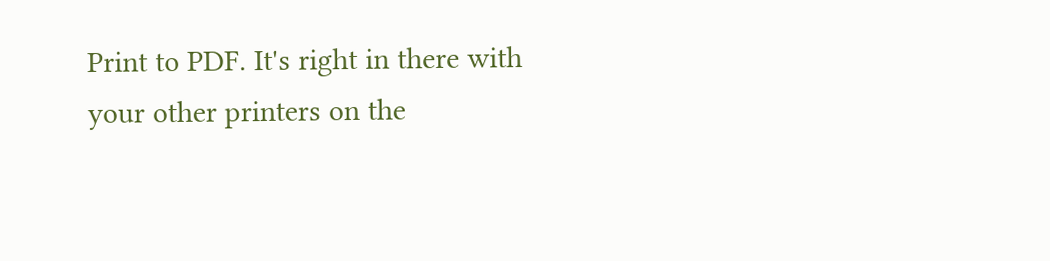Print to PDF. It's right in there with your other printers on the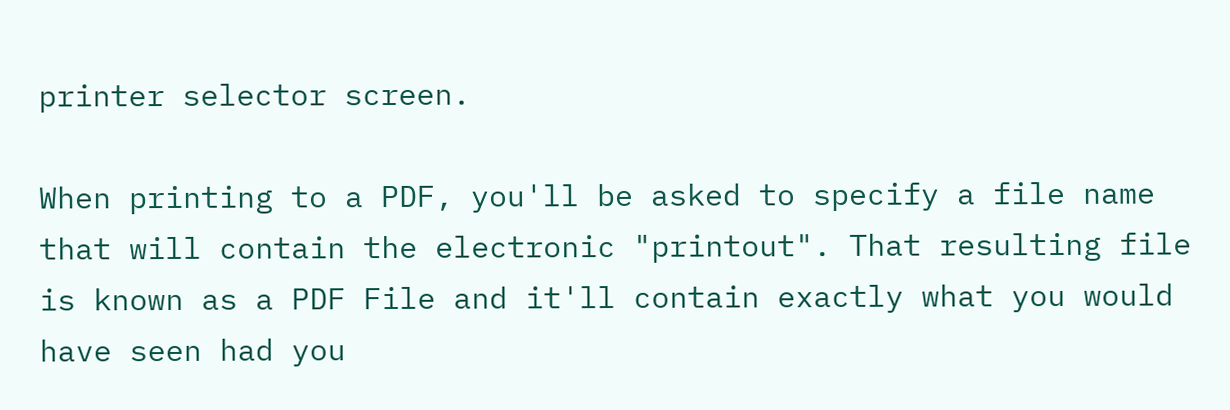printer selector screen.

When printing to a PDF, you'll be asked to specify a file name that will contain the electronic "printout". That resulting file is known as a PDF File and it'll contain exactly what you would have seen had you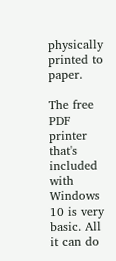physically printed to paper.

The free PDF printer that's included with Windows 10 is very basic. All it can do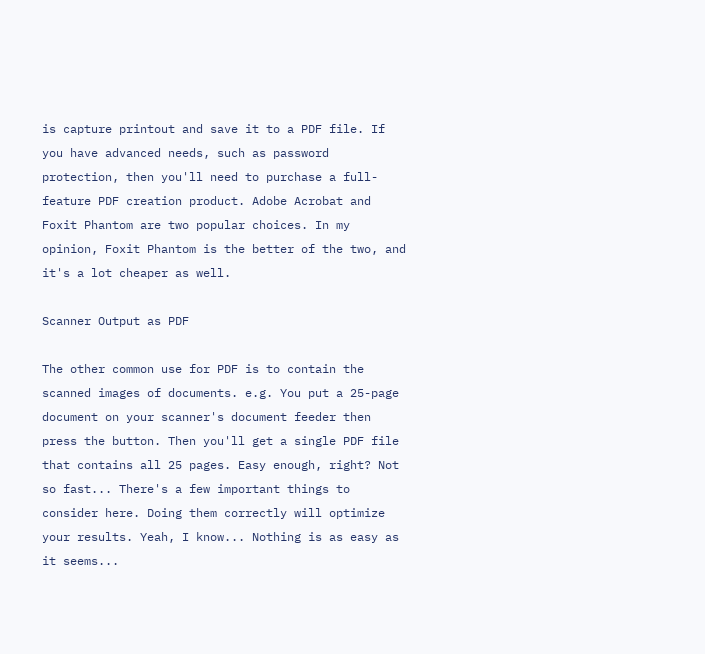is capture printout and save it to a PDF file. If you have advanced needs, such as password protection, then you'll need to purchase a full-feature PDF creation product. Adobe Acrobat and Foxit Phantom are two popular choices. In my opinion, Foxit Phantom is the better of the two, and it's a lot cheaper as well.

Scanner Output as PDF

The other common use for PDF is to contain the scanned images of documents. e.g. You put a 25-page document on your scanner's document feeder then press the button. Then you'll get a single PDF file that contains all 25 pages. Easy enough, right? Not so fast... There's a few important things to consider here. Doing them correctly will optimize your results. Yeah, I know... Nothing is as easy as it seems...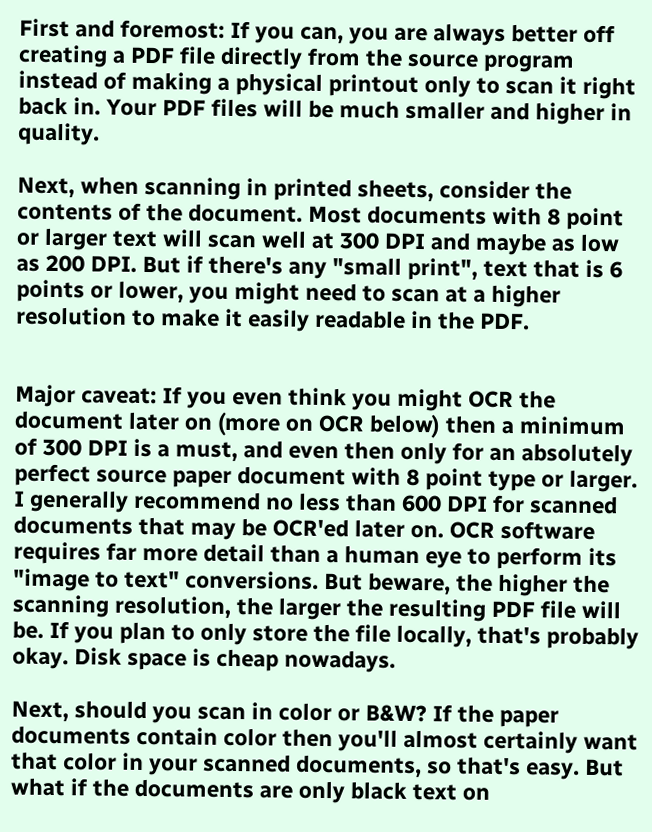First and foremost: If you can, you are always better off creating a PDF file directly from the source program instead of making a physical printout only to scan it right back in. Your PDF files will be much smaller and higher in quality.

Next, when scanning in printed sheets, consider the contents of the document. Most documents with 8 point or larger text will scan well at 300 DPI and maybe as low as 200 DPI. But if there's any "small print", text that is 6 points or lower, you might need to scan at a higher resolution to make it easily readable in the PDF.


Major caveat: If you even think you might OCR the document later on (more on OCR below) then a minimum of 300 DPI is a must, and even then only for an absolutely perfect source paper document with 8 point type or larger. I generally recommend no less than 600 DPI for scanned documents that may be OCR'ed later on. OCR software requires far more detail than a human eye to perform its "image to text" conversions. But beware, the higher the scanning resolution, the larger the resulting PDF file will be. If you plan to only store the file locally, that's probably okay. Disk space is cheap nowadays.

Next, should you scan in color or B&W? If the paper documents contain color then you'll almost certainly want that color in your scanned documents, so that's easy. But what if the documents are only black text on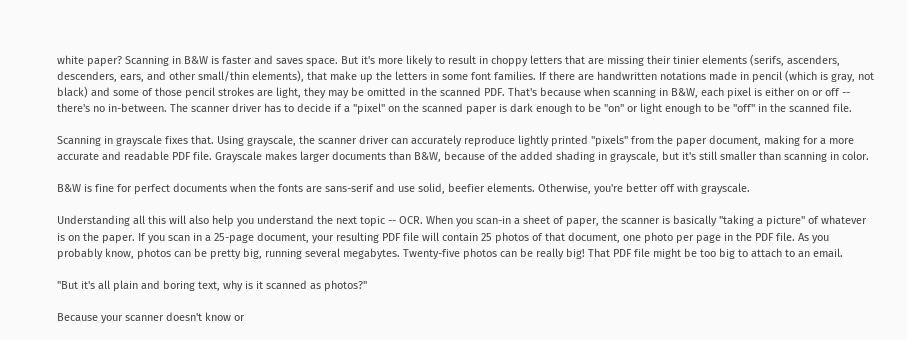white paper? Scanning in B&W is faster and saves space. But it's more likely to result in choppy letters that are missing their tinier elements (serifs, ascenders, descenders, ears, and other small/thin elements), that make up the letters in some font families. If there are handwritten notations made in pencil (which is gray, not black) and some of those pencil strokes are light, they may be omitted in the scanned PDF. That's because when scanning in B&W, each pixel is either on or off -- there's no in-between. The scanner driver has to decide if a "pixel" on the scanned paper is dark enough to be "on" or light enough to be "off" in the scanned file.

Scanning in grayscale fixes that. Using grayscale, the scanner driver can accurately reproduce lightly printed "pixels" from the paper document, making for a more accurate and readable PDF file. Grayscale makes larger documents than B&W, because of the added shading in grayscale, but it's still smaller than scanning in color.

B&W is fine for perfect documents when the fonts are sans-serif and use solid, beefier elements. Otherwise, you're better off with grayscale.

Understanding all this will also help you understand the next topic -- OCR. When you scan-in a sheet of paper, the scanner is basically "taking a picture" of whatever is on the paper. If you scan in a 25-page document, your resulting PDF file will contain 25 photos of that document, one photo per page in the PDF file. As you probably know, photos can be pretty big, running several megabytes. Twenty-five photos can be really big! That PDF file might be too big to attach to an email.

"But it's all plain and boring text, why is it scanned as photos?"

Because your scanner doesn't know or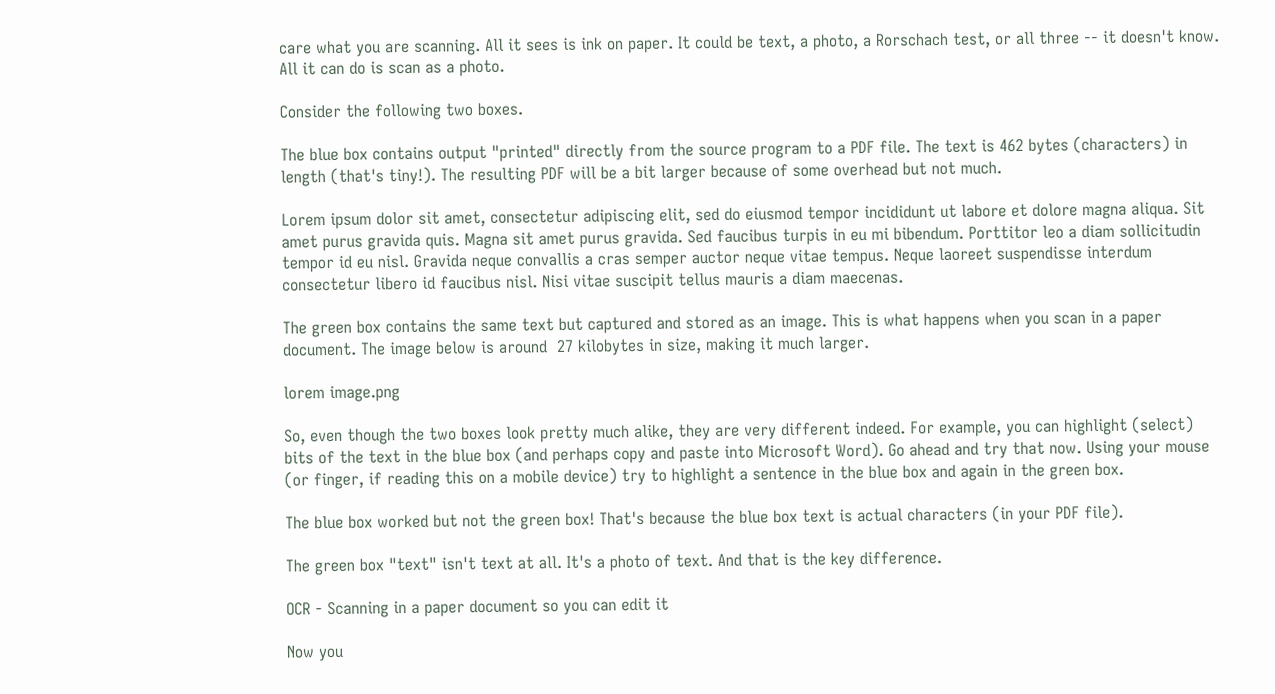care what you are scanning. All it sees is ink on paper. It could be text, a photo, a Rorschach test, or all three -- it doesn't know. All it can do is scan as a photo.

Consider the following two boxes.

The blue box contains output "printed" directly from the source program to a PDF file. The text is 462 bytes (characters) in length (that's tiny!). The resulting PDF will be a bit larger because of some overhead but not much.

Lorem ipsum dolor sit amet, consectetur adipiscing elit, sed do eiusmod tempor incididunt ut labore et dolore magna aliqua. Sit amet purus gravida quis. Magna sit amet purus gravida. Sed faucibus turpis in eu mi bibendum. Porttitor leo a diam sollicitudin tempor id eu nisl. Gravida neque convallis a cras semper auctor neque vitae tempus. Neque laoreet suspendisse interdum consectetur libero id faucibus nisl. Nisi vitae suscipit tellus mauris a diam maecenas.

The green box contains the same text but captured and stored as an image. This is what happens when you scan in a paper document. The image below is around  27 kilobytes in size, making it much larger.

lorem image.png

So, even though the two boxes look pretty much alike, they are very different indeed. For example, you can highlight (select) bits of the text in the blue box (and perhaps copy and paste into Microsoft Word). Go ahead and try that now. Using your mouse (or finger, if reading this on a mobile device) try to highlight a sentence in the blue box and again in the green box.

The blue box worked but not the green box! That's because the blue box text is actual characters (in your PDF file).

The green box "text" isn't text at all. It's a photo of text. And that is the key difference.

OCR - Scanning in a paper document so you can edit it

Now you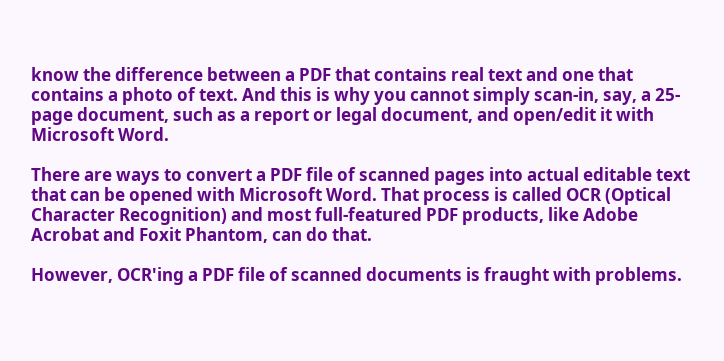know the difference between a PDF that contains real text and one that contains a photo of text. And this is why you cannot simply scan-in, say, a 25-page document, such as a report or legal document, and open/edit it with Microsoft Word.

There are ways to convert a PDF file of scanned pages into actual editable text that can be opened with Microsoft Word. That process is called OCR (Optical Character Recognition) and most full-featured PDF products, like Adobe Acrobat and Foxit Phantom, can do that.

However, OCR'ing a PDF file of scanned documents is fraught with problems.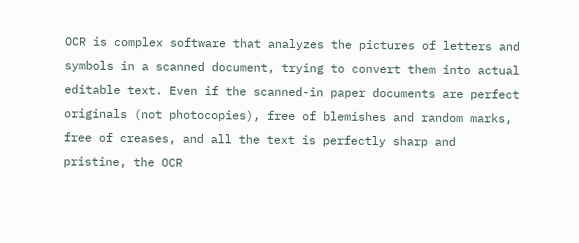OCR is complex software that analyzes the pictures of letters and symbols in a scanned document, trying to convert them into actual editable text. Even if the scanned-in paper documents are perfect originals (not photocopies), free of blemishes and random marks, free of creases, and all the text is perfectly sharp and pristine, the OCR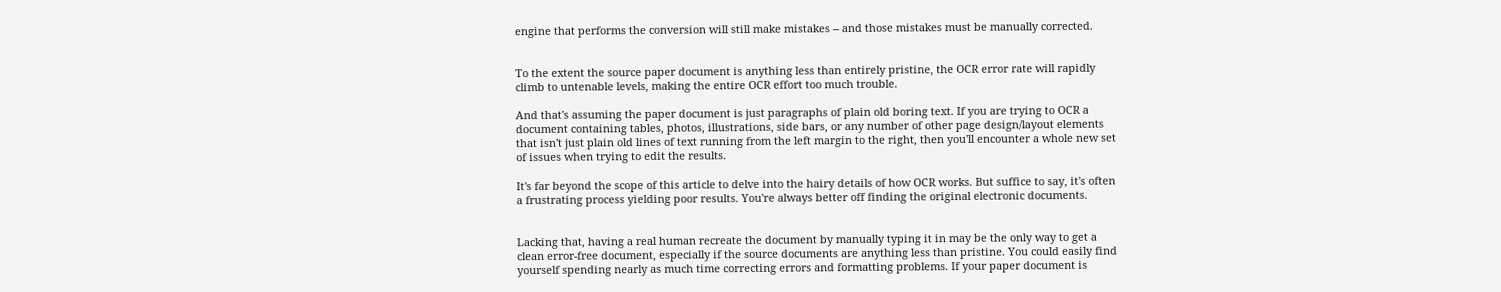engine that performs the conversion will still make mistakes -- and those mistakes must be manually corrected.


To the extent the source paper document is anything less than entirely pristine, the OCR error rate will rapidly climb to untenable levels, making the entire OCR effort too much trouble.

And that's assuming the paper document is just paragraphs of plain old boring text. If you are trying to OCR a document containing tables, photos, illustrations, side bars, or any number of other page design/layout elements that isn't just plain old lines of text running from the left margin to the right, then you'll encounter a whole new set of issues when trying to edit the results.

It's far beyond the scope of this article to delve into the hairy details of how OCR works. But suffice to say, it's often a frustrating process yielding poor results. You're always better off finding the original electronic documents.


Lacking that, having a real human recreate the document by manually typing it in may be the only way to get a clean error-free document, especially if the source documents are anything less than pristine. You could easily find yourself spending nearly as much time correcting errors and formatting problems. If your paper document is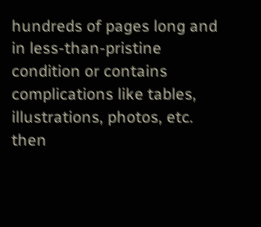hundreds of pages long and in less-than-pristine condition or contains complications like tables, illustrations, photos, etc. then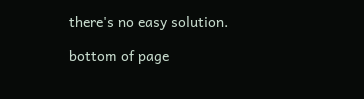there's no easy solution.

bottom of page